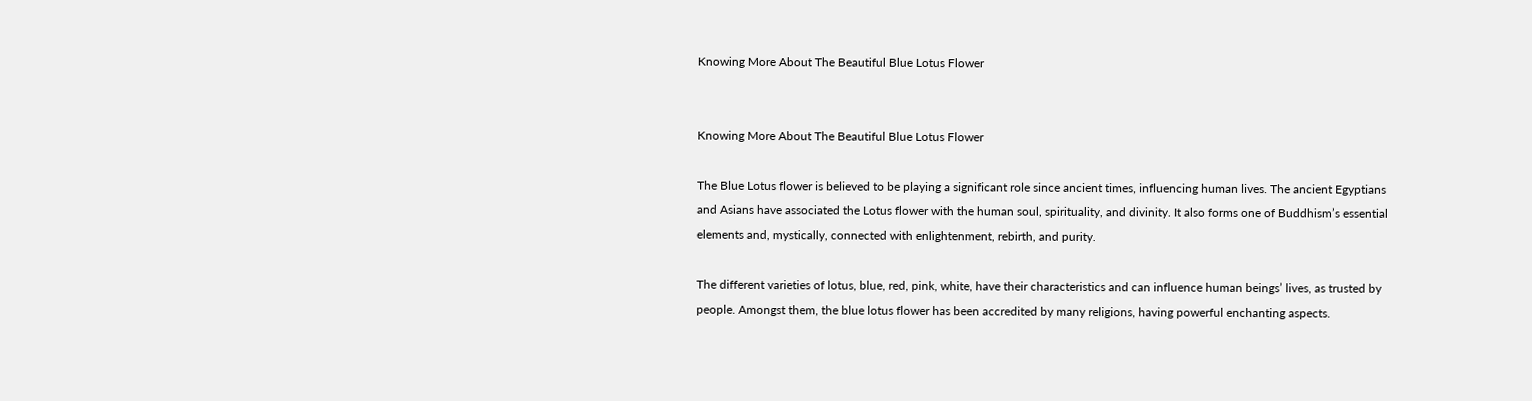Knowing More About The Beautiful Blue Lotus Flower


Knowing More About The Beautiful Blue Lotus Flower

The Blue Lotus flower is believed to be playing a significant role since ancient times, influencing human lives. The ancient Egyptians and Asians have associated the Lotus flower with the human soul, spirituality, and divinity. It also forms one of Buddhism’s essential elements and, mystically, connected with enlightenment, rebirth, and purity.

The different varieties of lotus, blue, red, pink, white, have their characteristics and can influence human beings’ lives, as trusted by people. Amongst them, the blue lotus flower has been accredited by many religions, having powerful enchanting aspects.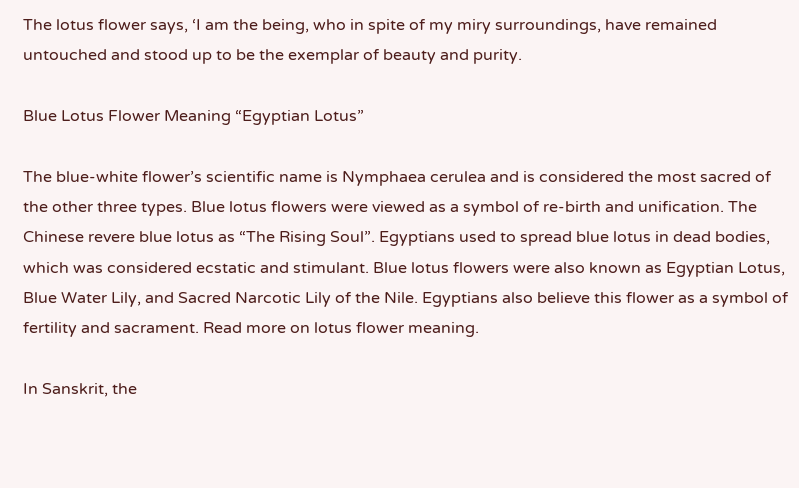The lotus flower says, ‘I am the being, who in spite of my miry surroundings, have remained untouched and stood up to be the exemplar of beauty and purity.

Blue Lotus Flower Meaning “Egyptian Lotus”

The blue-white flower’s scientific name is Nymphaea cerulea and is considered the most sacred of the other three types. Blue lotus flowers were viewed as a symbol of re-birth and unification. The Chinese revere blue lotus as “The Rising Soul”. Egyptians used to spread blue lotus in dead bodies, which was considered ecstatic and stimulant. Blue lotus flowers were also known as Egyptian Lotus, Blue Water Lily, and Sacred Narcotic Lily of the Nile. Egyptians also believe this flower as a symbol of fertility and sacrament. Read more on lotus flower meaning.

In Sanskrit, the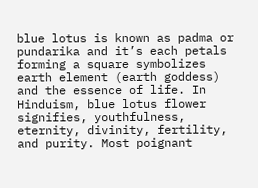blue lotus is known as padma or pundarika and it’s each petals forming a square symbolizes earth element (earth goddess) and the essence of life. In Hinduism, blue lotus flower signifies, youthfulness, eternity, divinity, fertility, and purity. Most poignant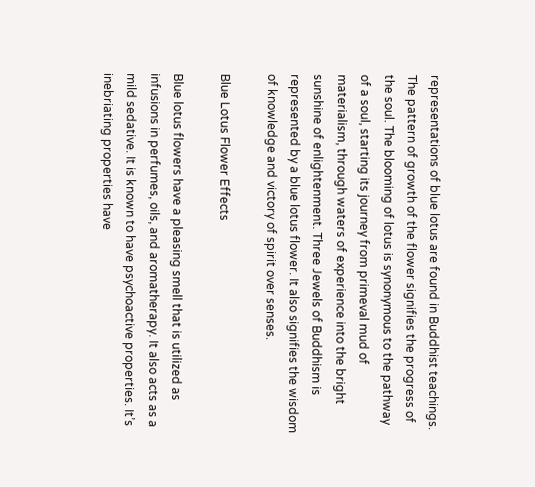representations of blue lotus are found in Buddhist teachings. The pattern of growth of the flower signifies the progress of the soul. The blooming of lotus is synonymous to the pathway of a soul, starting its journey from primeval mud of materialism, through waters of experience into the bright sunshine of enlightenment. Three Jewels of Buddhism is represented by a blue lotus flower. It also signifies the wisdom of knowledge and victory of spirit over senses.

Blue Lotus Flower Effects

Blue lotus flowers have a pleasing smell that is utilized as infusions in perfumes, oils, and aromatherapy. It also acts as a mild sedative. It is known to have psychoactive properties. It’s inebriating properties have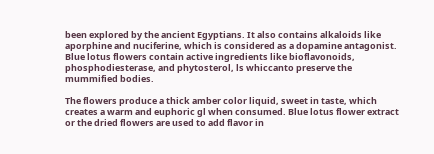been explored by the ancient Egyptians. It also contains alkaloids like aporphine and nuciferine, which is considered as a dopamine antagonist. Blue lotus flowers contain active ingredients like bioflavonoids, phosphodiesterase, and phytosterol, ls whiccanto preserve the mummified bodies.

The flowers produce a thick amber color liquid, sweet in taste, which creates a warm and euphoric gl when consumed. Blue lotus flower extract or the dried flowers are used to add flavor in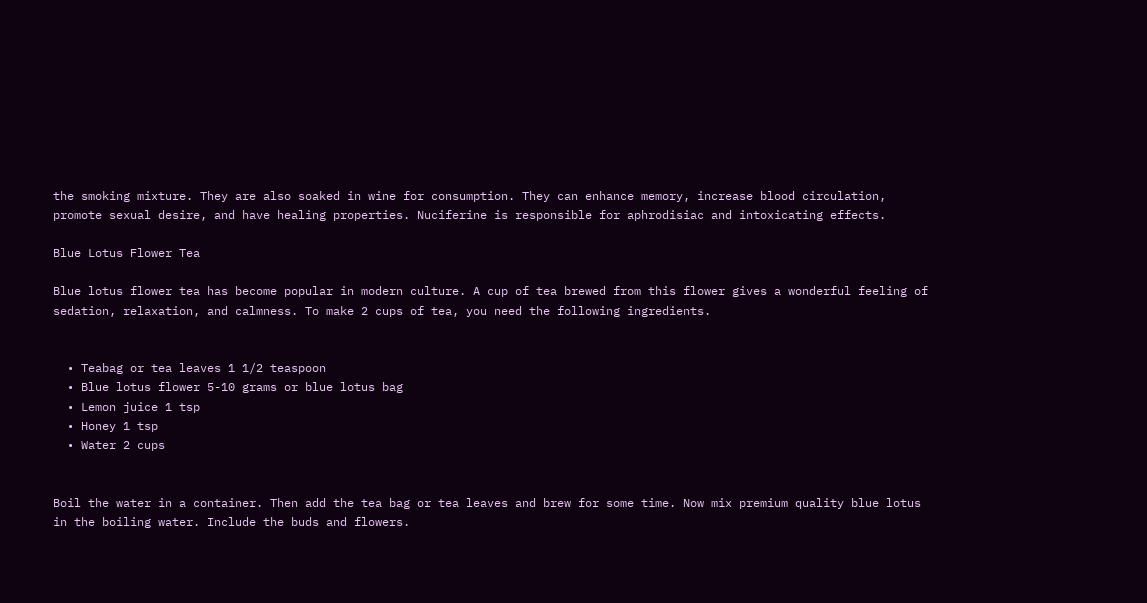the smoking mixture. They are also soaked in wine for consumption. They can enhance memory, increase blood circulation, promote sexual desire, and have healing properties. Nuciferine is responsible for aphrodisiac and intoxicating effects.

Blue Lotus Flower Tea

Blue lotus flower tea has become popular in modern culture. A cup of tea brewed from this flower gives a wonderful feeling of sedation, relaxation, and calmness. To make 2 cups of tea, you need the following ingredients.


  • Teabag or tea leaves 1 1/2 teaspoon
  • Blue lotus flower 5-10 grams or blue lotus bag
  • Lemon juice 1 tsp
  • Honey 1 tsp
  • Water 2 cups


Boil the water in a container. Then add the tea bag or tea leaves and brew for some time. Now mix premium quality blue lotus in the boiling water. Include the buds and flowers.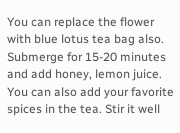You can replace the flower with blue lotus tea bag also. Submerge for 15-20 minutes and add honey, lemon juice. You can also add your favorite spices in the tea. Stir it well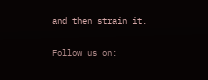and then strain it.

Follow us on: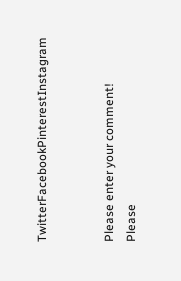TwitterFacebookPinterestInstagram


Please enter your comment!
Please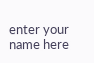enter your name here